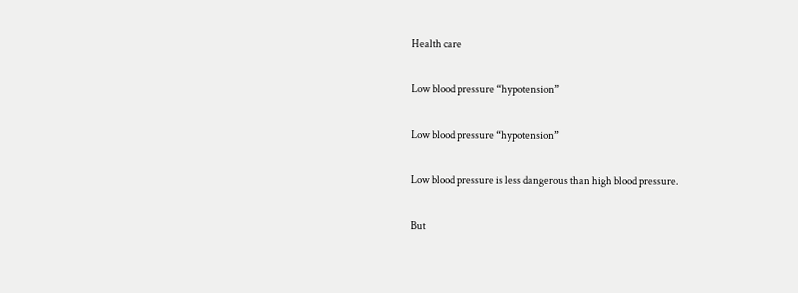Health care

Low blood pressure “hypotension”

Low blood pressure “hypotension”

Low blood pressure is less dangerous than high blood pressure.

But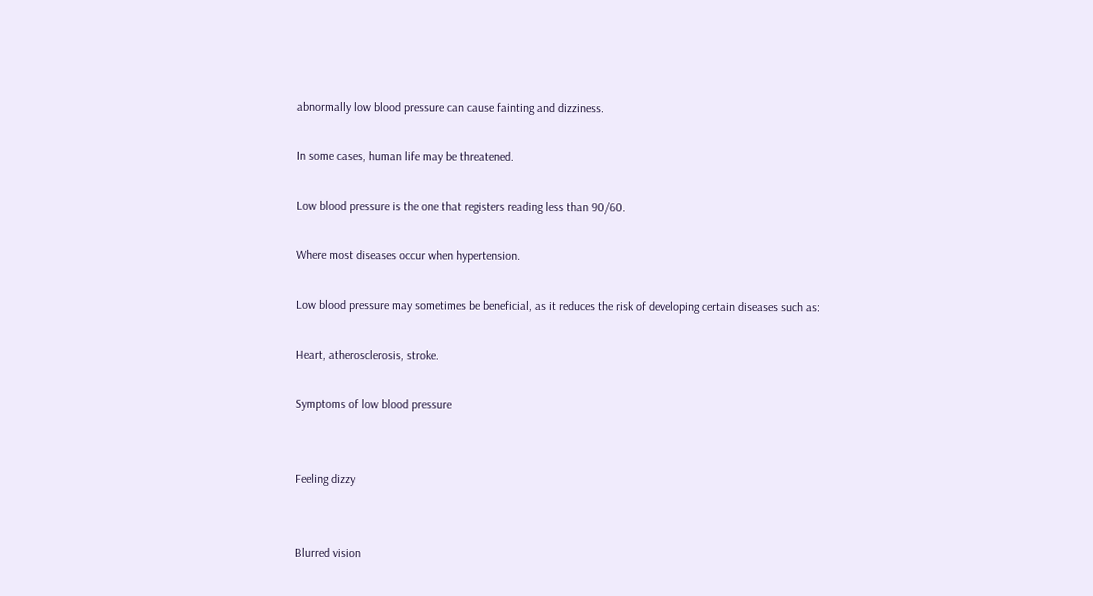abnormally low blood pressure can cause fainting and dizziness.

In some cases, human life may be threatened.

Low blood pressure is the one that registers reading less than 90/60.

Where most diseases occur when hypertension.

Low blood pressure may sometimes be beneficial, as it reduces the risk of developing certain diseases such as:

Heart, atherosclerosis, stroke.

Symptoms of low blood pressure


Feeling dizzy


Blurred vision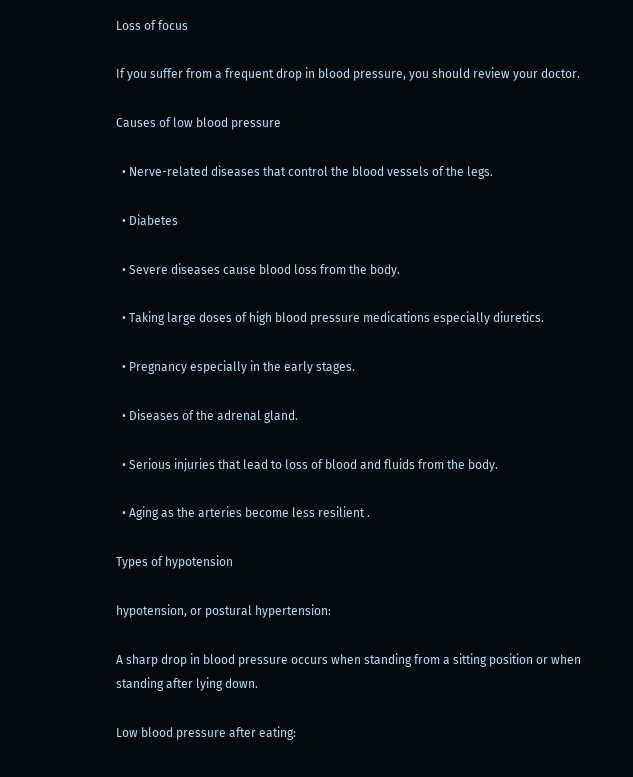Loss of focus

If you suffer from a frequent drop in blood pressure, you should review your doctor.

Causes of low blood pressure

  • Nerve-related diseases that control the blood vessels of the legs.

  • Diabetes

  • Severe diseases cause blood loss from the body.

  • Taking large doses of high blood pressure medications especially diuretics.

  • Pregnancy especially in the early stages.

  • Diseases of the adrenal gland.

  • Serious injuries that lead to loss of blood and fluids from the body.

  • Aging as the arteries become less resilient .

Types of hypotension

hypotension, or postural hypertension:

A sharp drop in blood pressure occurs when standing from a sitting position or when standing after lying down.

Low blood pressure after eating: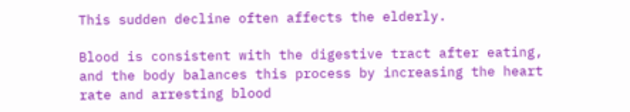This sudden decline often affects the elderly.

Blood is consistent with the digestive tract after eating, and the body balances this process by increasing the heart rate and arresting blood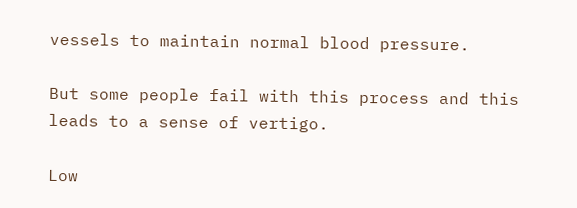vessels to maintain normal blood pressure.

But some people fail with this process and this leads to a sense of vertigo.

Low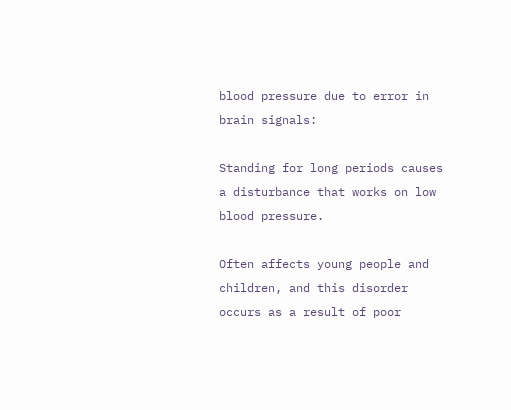blood pressure due to error in brain signals:

Standing for long periods causes a disturbance that works on low blood pressure.

Often affects young people and children, and this disorder occurs as a result of poor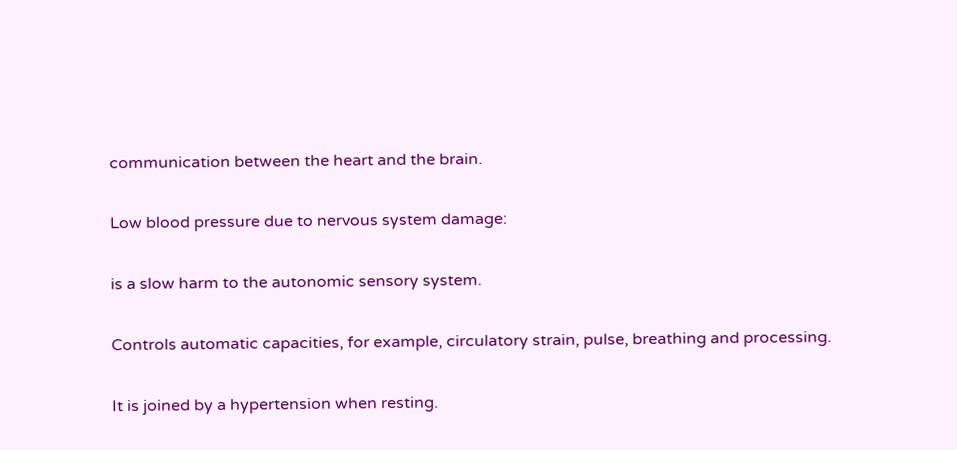communication between the heart and the brain.

Low blood pressure due to nervous system damage:

is a slow harm to the autonomic sensory system.

Controls automatic capacities, for example, circulatory strain, pulse, breathing and processing.

It is joined by a hypertension when resting.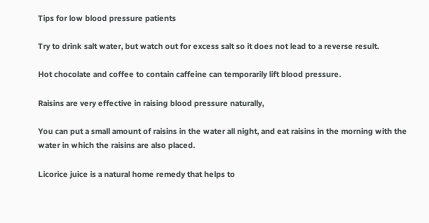Tips for low blood pressure patients

Try to drink salt water, but watch out for excess salt so it does not lead to a reverse result.

Hot chocolate and coffee to contain caffeine can temporarily lift blood pressure.

Raisins are very effective in raising blood pressure naturally,

You can put a small amount of raisins in the water all night, and eat raisins in the morning with the water in which the raisins are also placed.

Licorice juice is a natural home remedy that helps to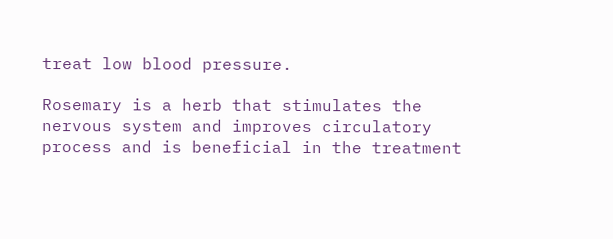treat low blood pressure.

Rosemary is a herb that stimulates the nervous system and improves circulatory process and is beneficial in the treatment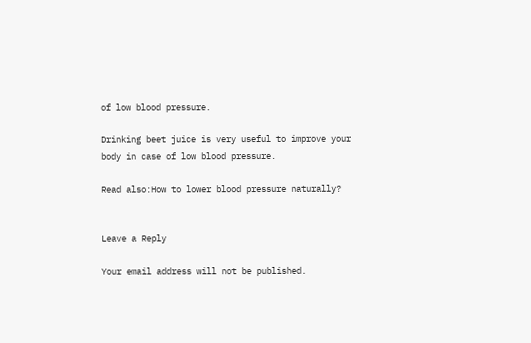of low blood pressure.

Drinking beet juice is very useful to improve your body in case of low blood pressure.

Read also:How to lower blood pressure naturally?


Leave a Reply

Your email address will not be published.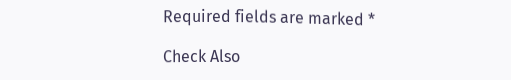Required fields are marked *

Check Also